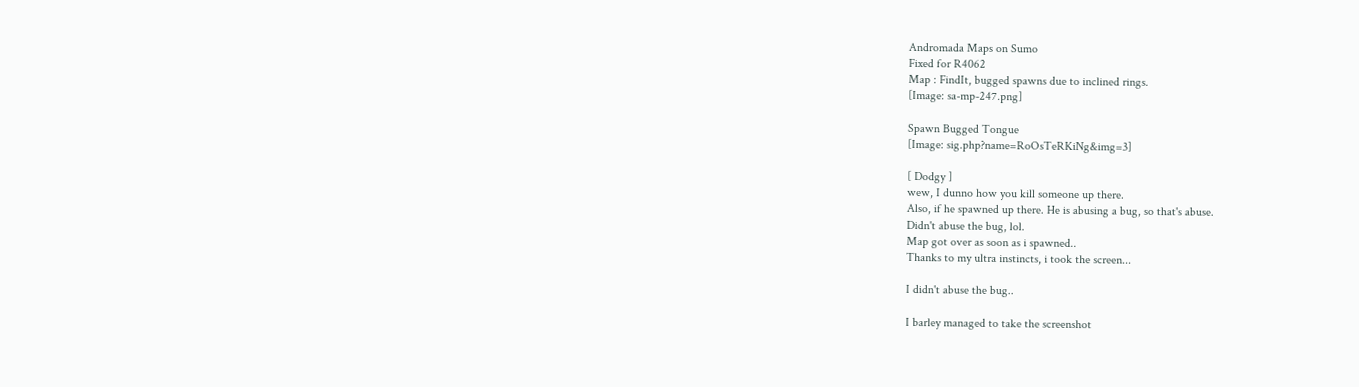Andromada Maps on Sumo
Fixed for R4062
Map : FindIt, bugged spawns due to inclined rings.
[Image: sa-mp-247.png]

Spawn Bugged Tongue
[Image: sig.php?name=RoOsTeRKiNg&img=3]

[ Dodgy ]
wew, I dunno how you kill someone up there.
Also, if he spawned up there. He is abusing a bug, so that's abuse.
Didn't abuse the bug, lol.
Map got over as soon as i spawned..
Thanks to my ultra instincts, i took the screen...

I didn't abuse the bug..

I barley managed to take the screenshot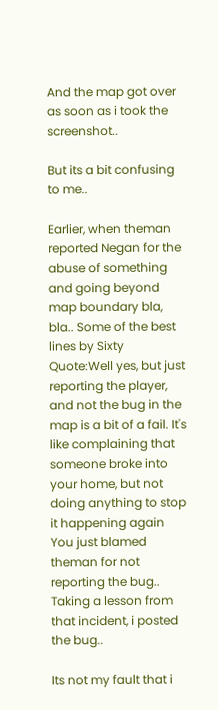And the map got over as soon as i took the screenshot..

But its a bit confusing to me..

Earlier, when theman reported Negan for the abuse of something and going beyond map boundary bla, bla.. Some of the best lines by Sixty
Quote:Well yes, but just reporting the player, and not the bug in the map is a bit of a fail. It's like complaining that someone broke into your home, but not doing anything to stop it happening again
You just blamed theman for not reporting the bug..
Taking a lesson from that incident, i posted the bug..

Its not my fault that i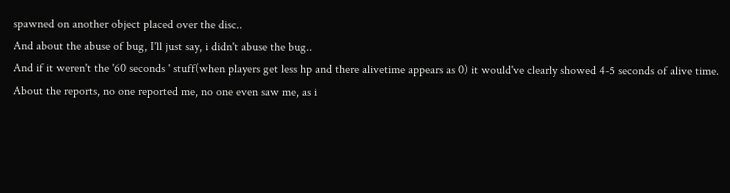spawned on another object placed over the disc..
And about the abuse of bug, I'll just say, i didn't abuse the bug..
And if it weren't the '60 seconds ' stuff(when players get less hp and there alivetime appears as 0) it would've clearly showed 4-5 seconds of alive time.
About the reports, no one reported me, no one even saw me, as i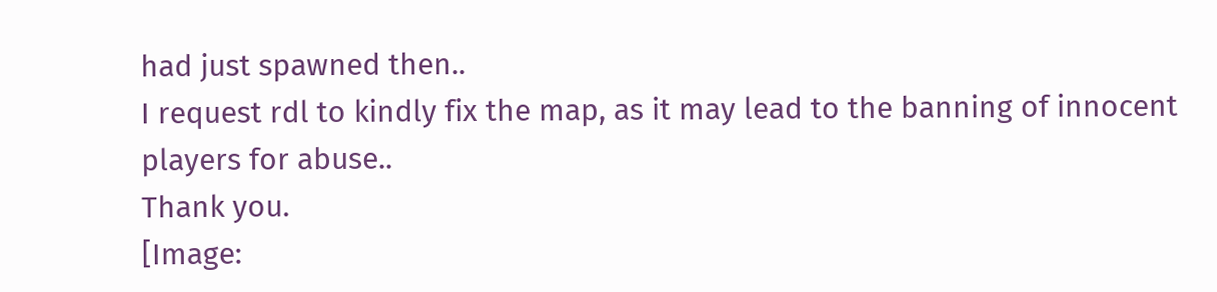had just spawned then..
I request rdl to kindly fix the map, as it may lead to the banning of innocent players for abuse..
Thank you.
[Image: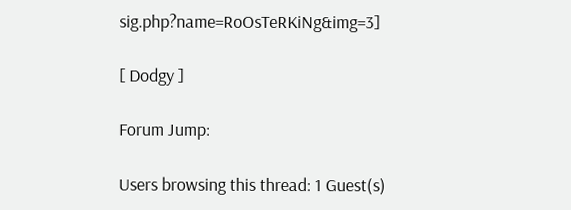sig.php?name=RoOsTeRKiNg&img=3]

[ Dodgy ]

Forum Jump:

Users browsing this thread: 1 Guest(s)